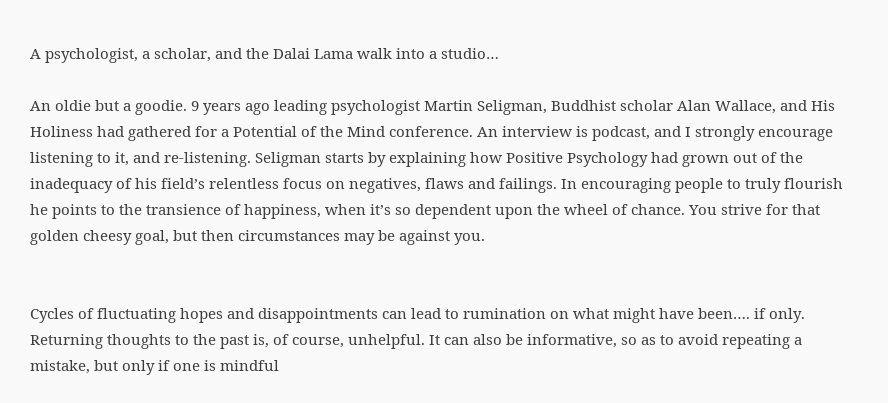A psychologist, a scholar, and the Dalai Lama walk into a studio…

An oldie but a goodie. 9 years ago leading psychologist Martin Seligman, Buddhist scholar Alan Wallace, and His Holiness had gathered for a Potential of the Mind conference. An interview is podcast, and I strongly encourage listening to it, and re-listening. Seligman starts by explaining how Positive Psychology had grown out of the inadequacy of his field’s relentless focus on negatives, flaws and failings. In encouraging people to truly flourish he points to the transience of happiness, when it’s so dependent upon the wheel of chance. You strive for that golden cheesy goal, but then circumstances may be against you.


Cycles of fluctuating hopes and disappointments can lead to rumination on what might have been…. if only. Returning thoughts to the past is, of course, unhelpful. It can also be informative, so as to avoid repeating a mistake, but only if one is mindful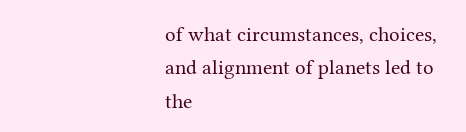of what circumstances, choices, and alignment of planets led to the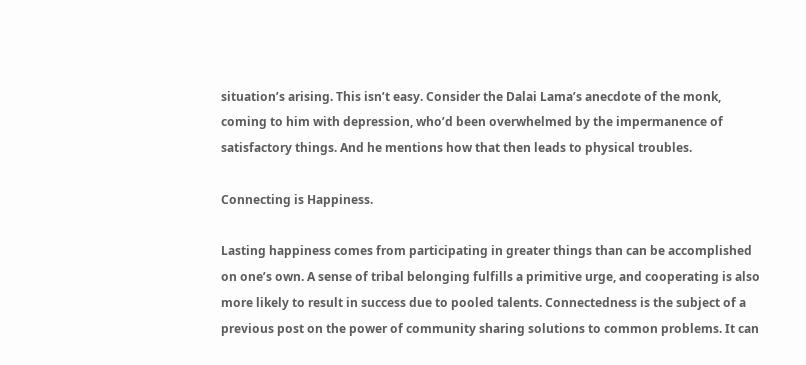situation’s arising. This isn’t easy. Consider the Dalai Lama’s anecdote of the monk, coming to him with depression, who’d been overwhelmed by the impermanence of satisfactory things. And he mentions how that then leads to physical troubles.

Connecting is Happiness.

Lasting happiness comes from participating in greater things than can be accomplished on one’s own. A sense of tribal belonging fulfills a primitive urge, and cooperating is also more likely to result in success due to pooled talents. Connectedness is the subject of a previous post on the power of community sharing solutions to common problems. It can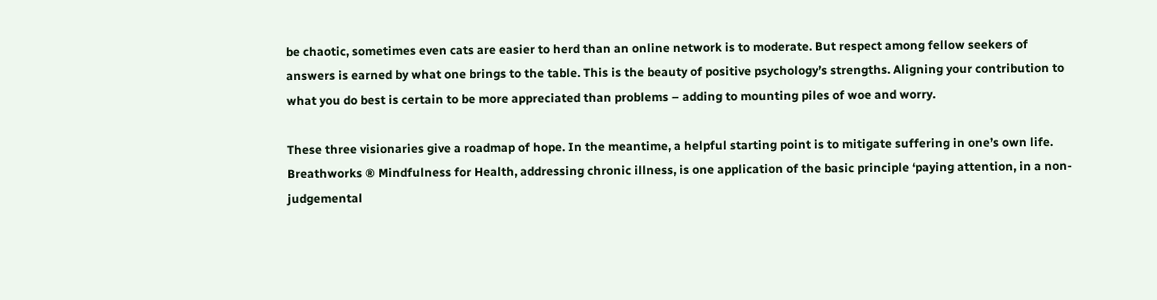be chaotic, sometimes even cats are easier to herd than an online network is to moderate. But respect among fellow seekers of answers is earned by what one brings to the table. This is the beauty of positive psychology’s strengths. Aligning your contribution to what you do best is certain to be more appreciated than problems – adding to mounting piles of woe and worry.

These three visionaries give a roadmap of hope. In the meantime, a helpful starting point is to mitigate suffering in one’s own life. Breathworks ® Mindfulness for Health, addressing chronic illness, is one application of the basic principle ‘paying attention, in a non-judgemental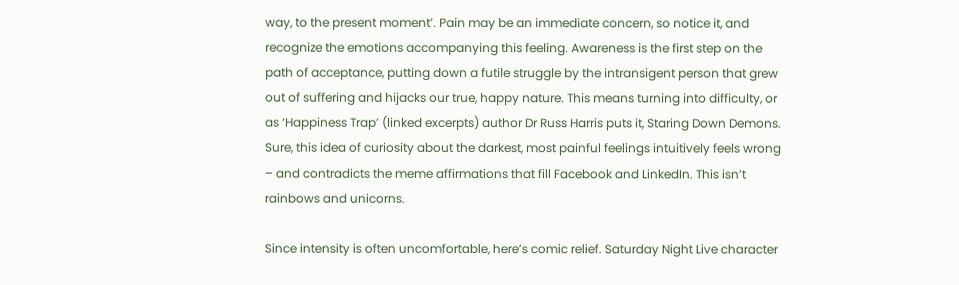way, to the present moment’. Pain may be an immediate concern, so notice it, and recognize the emotions accompanying this feeling. Awareness is the first step on the path of acceptance, putting down a futile struggle by the intransigent person that grew out of suffering and hijacks our true, happy nature. This means turning into difficulty, or as ‘Happiness Trap’ (linked excerpts) author Dr Russ Harris puts it, Staring Down Demons. Sure, this idea of curiosity about the darkest, most painful feelings intuitively feels wrong – and contradicts the meme affirmations that fill Facebook and LinkedIn. This isn’t rainbows and unicorns.

Since intensity is often uncomfortable, here’s comic relief. Saturday Night Live character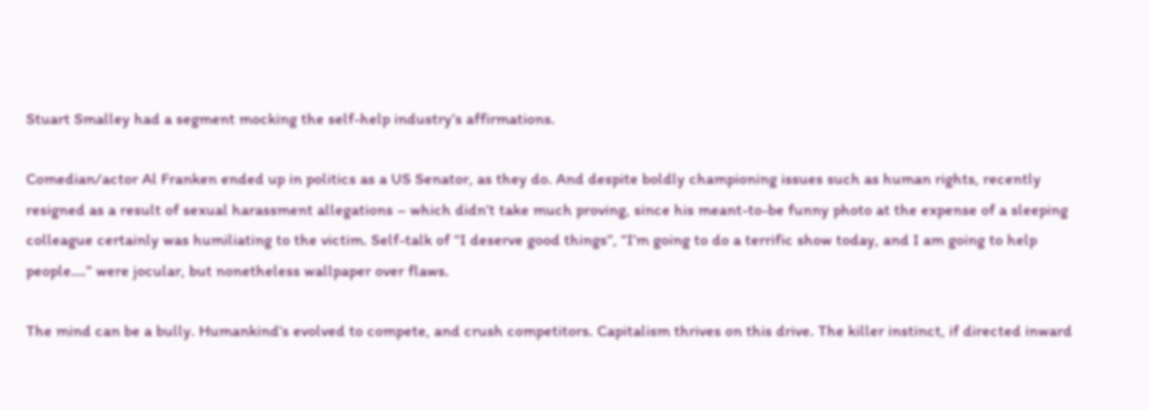Stuart Smalley had a segment mocking the self-help industry’s affirmations.

Comedian/actor Al Franken ended up in politics as a US Senator, as they do. And despite boldly championing issues such as human rights, recently resigned as a result of sexual harassment allegations – which didn’t take much proving, since his meant-to-be funny photo at the expense of a sleeping colleague certainly was humiliating to the victim. Self-talk of “I deserve good things”, “I’m going to do a terrific show today, and I am going to help people….” were jocular, but nonetheless wallpaper over flaws.

The mind can be a bully. Humankind’s evolved to compete, and crush competitors. Capitalism thrives on this drive. The killer instinct, if directed inward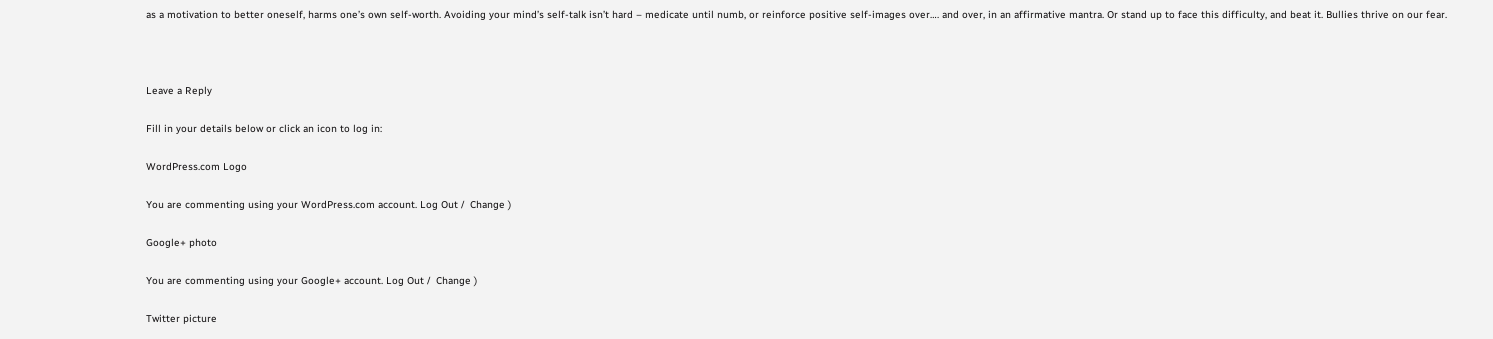as a motivation to better oneself, harms one’s own self-worth. Avoiding your mind’s self-talk isn’t hard – medicate until numb, or reinforce positive self-images over…. and over, in an affirmative mantra. Or stand up to face this difficulty, and beat it. Bullies thrive on our fear.



Leave a Reply

Fill in your details below or click an icon to log in:

WordPress.com Logo

You are commenting using your WordPress.com account. Log Out /  Change )

Google+ photo

You are commenting using your Google+ account. Log Out /  Change )

Twitter picture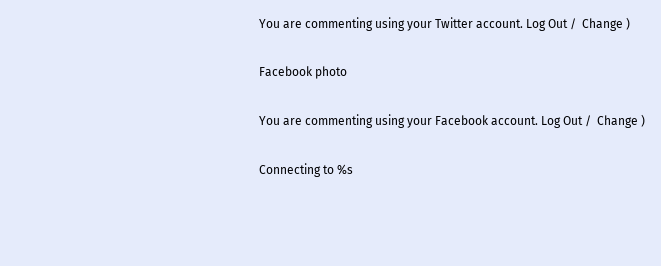You are commenting using your Twitter account. Log Out /  Change )

Facebook photo

You are commenting using your Facebook account. Log Out /  Change )

Connecting to %s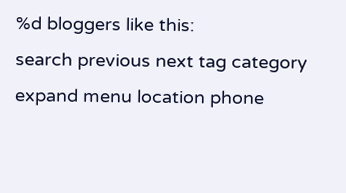%d bloggers like this:
search previous next tag category expand menu location phone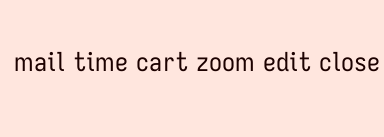mail time cart zoom edit close